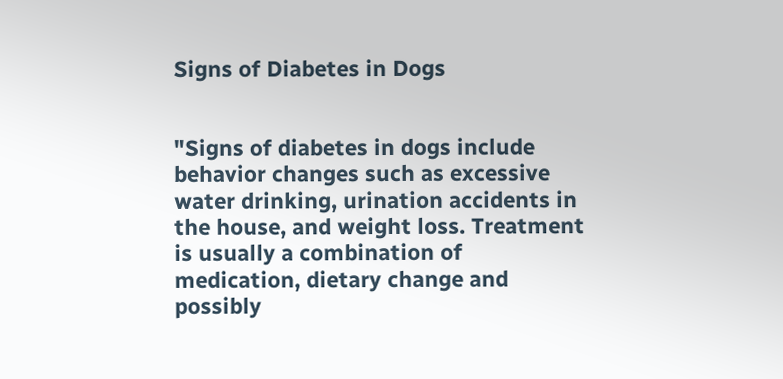Signs of Diabetes in Dogs


"Signs of diabetes in dogs include behavior changes such as excessive water drinking, urination accidents in the house, and weight loss. Treatment is usually a combination of medication, dietary change and possibly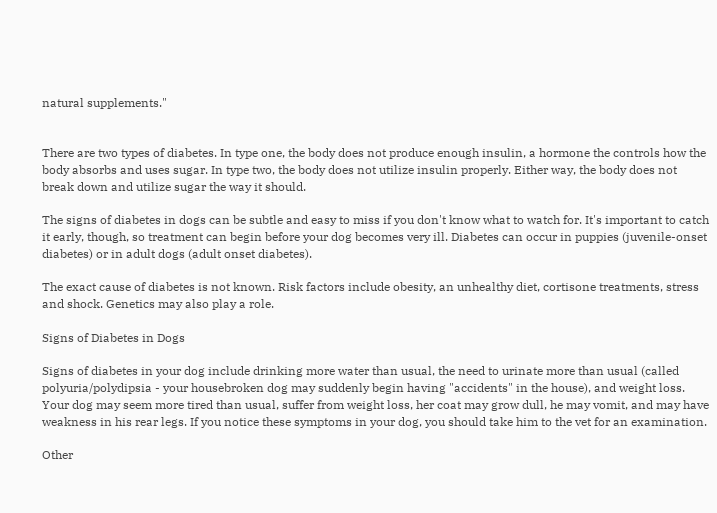natural supplements."


There are two types of diabetes. In type one, the body does not produce enough insulin, a hormone the controls how the body absorbs and uses sugar. In type two, the body does not utilize insulin properly. Either way, the body does not break down and utilize sugar the way it should.

The signs of diabetes in dogs can be subtle and easy to miss if you don't know what to watch for. It's important to catch it early, though, so treatment can begin before your dog becomes very ill. Diabetes can occur in puppies (juvenile-onset diabetes) or in adult dogs (adult onset diabetes).

The exact cause of diabetes is not known. Risk factors include obesity, an unhealthy diet, cortisone treatments, stress and shock. Genetics may also play a role.

Signs of Diabetes in Dogs

Signs of diabetes in your dog include drinking more water than usual, the need to urinate more than usual (called polyuria/polydipsia - your housebroken dog may suddenly begin having "accidents" in the house), and weight loss. Your dog may seem more tired than usual, suffer from weight loss, her coat may grow dull, he may vomit, and may have weakness in his rear legs. If you notice these symptoms in your dog, you should take him to the vet for an examination.

Other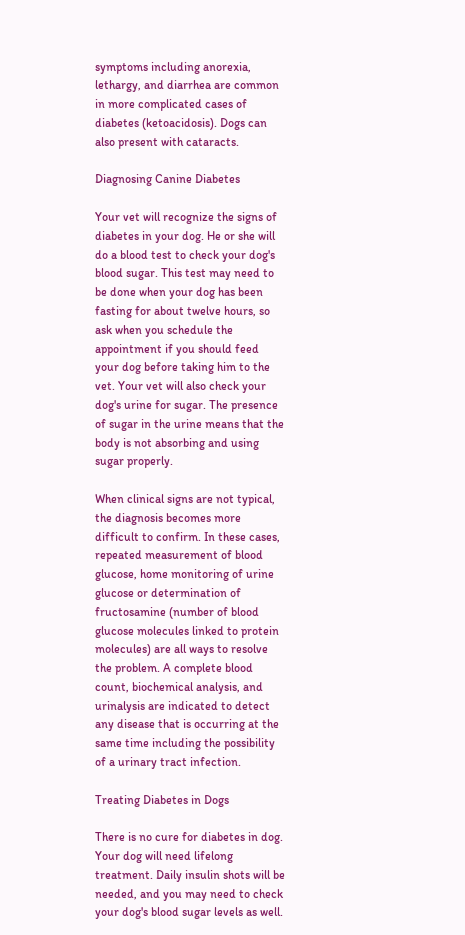symptoms including anorexia, lethargy, and diarrhea are common in more complicated cases of diabetes (ketoacidosis). Dogs can also present with cataracts.

Diagnosing Canine Diabetes

Your vet will recognize the signs of diabetes in your dog. He or she will do a blood test to check your dog's blood sugar. This test may need to be done when your dog has been fasting for about twelve hours, so ask when you schedule the appointment if you should feed your dog before taking him to the vet. Your vet will also check your dog's urine for sugar. The presence of sugar in the urine means that the body is not absorbing and using sugar properly.

When clinical signs are not typical, the diagnosis becomes more difficult to confirm. In these cases, repeated measurement of blood glucose, home monitoring of urine glucose or determination of fructosamine (number of blood glucose molecules linked to protein molecules) are all ways to resolve the problem. A complete blood count, biochemical analysis, and urinalysis are indicated to detect any disease that is occurring at the same time including the possibility of a urinary tract infection.

Treating Diabetes in Dogs

There is no cure for diabetes in dog. Your dog will need lifelong treatment. Daily insulin shots will be needed, and you may need to check your dog's blood sugar levels as well.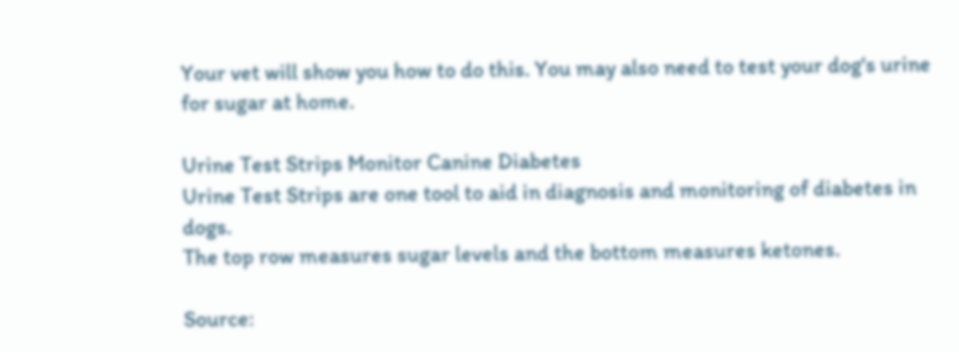Your vet will show you how to do this. You may also need to test your dog's urine for sugar at home.

Urine Test Strips Monitor Canine Diabetes
Urine Test Strips are one tool to aid in diagnosis and monitoring of diabetes in dogs.
The top row measures sugar levels and the bottom measures ketones.

Source: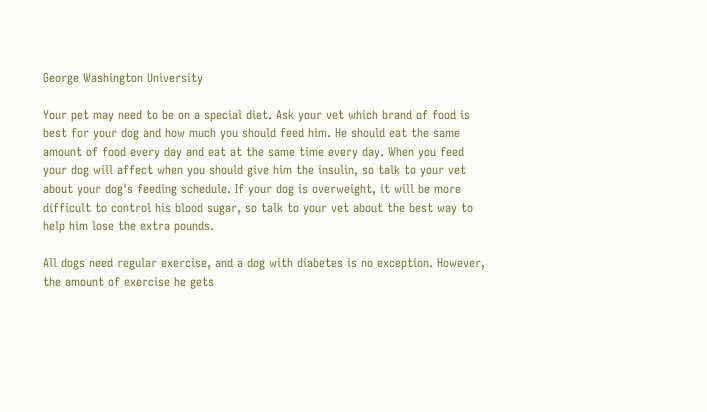George Washington University

Your pet may need to be on a special diet. Ask your vet which brand of food is best for your dog and how much you should feed him. He should eat the same amount of food every day and eat at the same time every day. When you feed your dog will affect when you should give him the insulin, so talk to your vet about your dog's feeding schedule. If your dog is overweight, it will be more difficult to control his blood sugar, so talk to your vet about the best way to help him lose the extra pounds.

All dogs need regular exercise, and a dog with diabetes is no exception. However, the amount of exercise he gets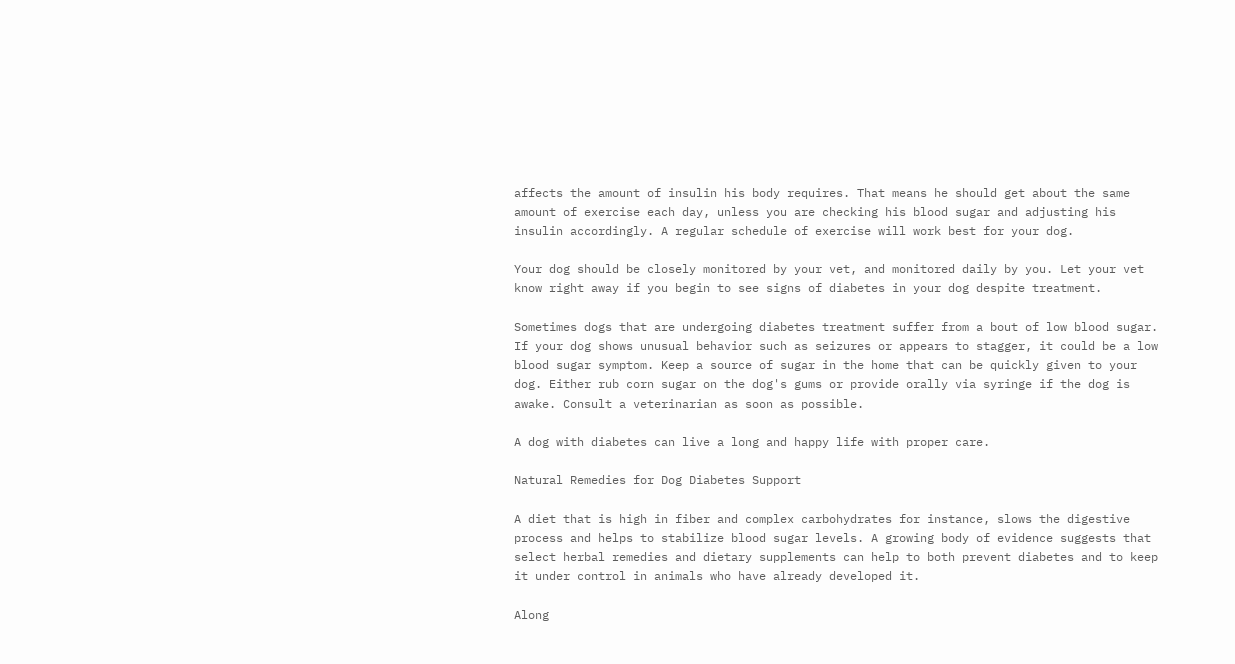affects the amount of insulin his body requires. That means he should get about the same amount of exercise each day, unless you are checking his blood sugar and adjusting his insulin accordingly. A regular schedule of exercise will work best for your dog.

Your dog should be closely monitored by your vet, and monitored daily by you. Let your vet know right away if you begin to see signs of diabetes in your dog despite treatment.

Sometimes dogs that are undergoing diabetes treatment suffer from a bout of low blood sugar. If your dog shows unusual behavior such as seizures or appears to stagger, it could be a low blood sugar symptom. Keep a source of sugar in the home that can be quickly given to your dog. Either rub corn sugar on the dog's gums or provide orally via syringe if the dog is awake. Consult a veterinarian as soon as possible.

A dog with diabetes can live a long and happy life with proper care.

Natural Remedies for Dog Diabetes Support

A diet that is high in fiber and complex carbohydrates for instance, slows the digestive process and helps to stabilize blood sugar levels. A growing body of evidence suggests that select herbal remedies and dietary supplements can help to both prevent diabetes and to keep it under control in animals who have already developed it.

Along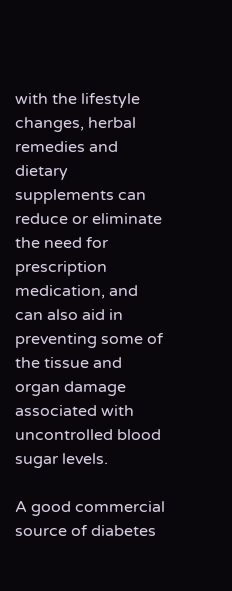with the lifestyle changes, herbal remedies and dietary supplements can reduce or eliminate the need for prescription medication, and can also aid in preventing some of the tissue and organ damage associated with uncontrolled blood sugar levels.

A good commercial source of diabetes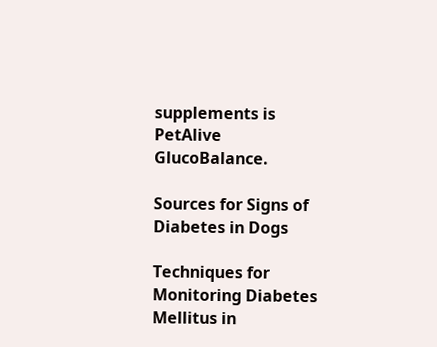supplements is PetAlive GlucoBalance.

Sources for Signs of Diabetes in Dogs

Techniques for Monitoring Diabetes Mellitus in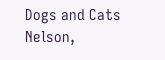Dogs and Cats
Nelson,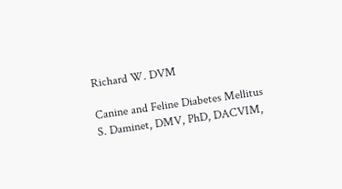Richard W. DVM

Canine and Feline Diabetes Mellitus
S. Daminet, DMV, PhD, DACVIM,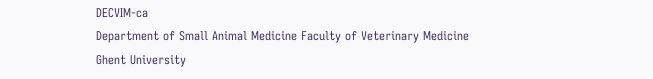DECVIM-ca
Department of Small Animal Medicine Faculty of Veterinary Medicine
Ghent University